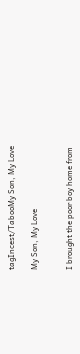tagIncest/TabooMy Son, My Love

My Son, My Love


I brought the poor boy home from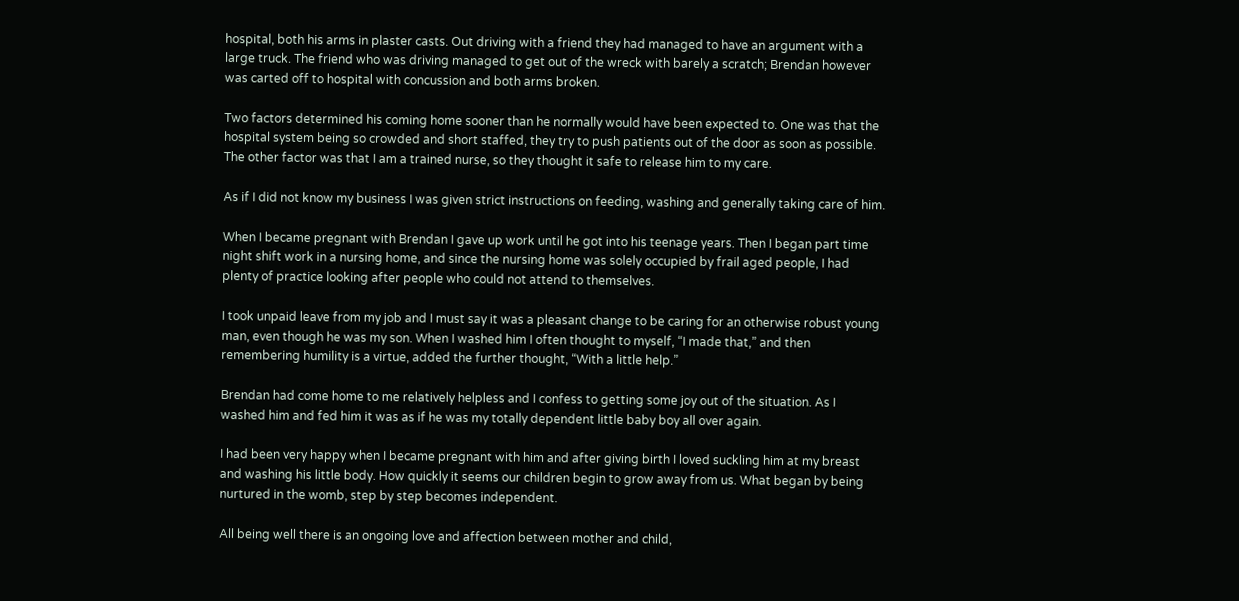hospital, both his arms in plaster casts. Out driving with a friend they had managed to have an argument with a large truck. The friend who was driving managed to get out of the wreck with barely a scratch; Brendan however was carted off to hospital with concussion and both arms broken.

Two factors determined his coming home sooner than he normally would have been expected to. One was that the hospital system being so crowded and short staffed, they try to push patients out of the door as soon as possible. The other factor was that I am a trained nurse, so they thought it safe to release him to my care.

As if I did not know my business I was given strict instructions on feeding, washing and generally taking care of him.

When I became pregnant with Brendan I gave up work until he got into his teenage years. Then I began part time night shift work in a nursing home, and since the nursing home was solely occupied by frail aged people, I had plenty of practice looking after people who could not attend to themselves.

I took unpaid leave from my job and I must say it was a pleasant change to be caring for an otherwise robust young man, even though he was my son. When I washed him I often thought to myself, “I made that,” and then remembering humility is a virtue, added the further thought, “With a little help.”

Brendan had come home to me relatively helpless and I confess to getting some joy out of the situation. As I washed him and fed him it was as if he was my totally dependent little baby boy all over again.

I had been very happy when I became pregnant with him and after giving birth I loved suckling him at my breast and washing his little body. How quickly it seems our children begin to grow away from us. What began by being nurtured in the womb, step by step becomes independent.

All being well there is an ongoing love and affection between mother and child,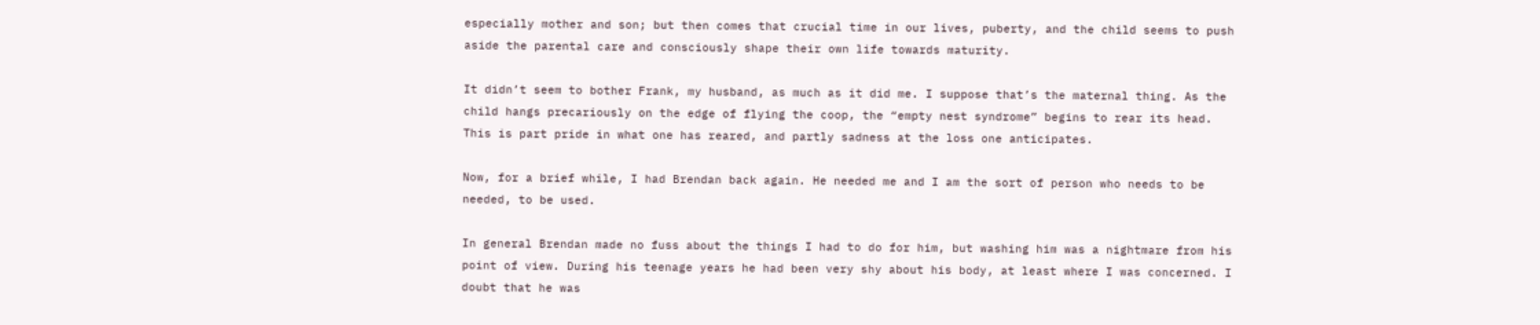especially mother and son; but then comes that crucial time in our lives, puberty, and the child seems to push aside the parental care and consciously shape their own life towards maturity.

It didn’t seem to bother Frank, my husband, as much as it did me. I suppose that’s the maternal thing. As the child hangs precariously on the edge of flying the coop, the “empty nest syndrome” begins to rear its head. This is part pride in what one has reared, and partly sadness at the loss one anticipates.

Now, for a brief while, I had Brendan back again. He needed me and I am the sort of person who needs to be needed, to be used.

In general Brendan made no fuss about the things I had to do for him, but washing him was a nightmare from his point of view. During his teenage years he had been very shy about his body, at least where I was concerned. I doubt that he was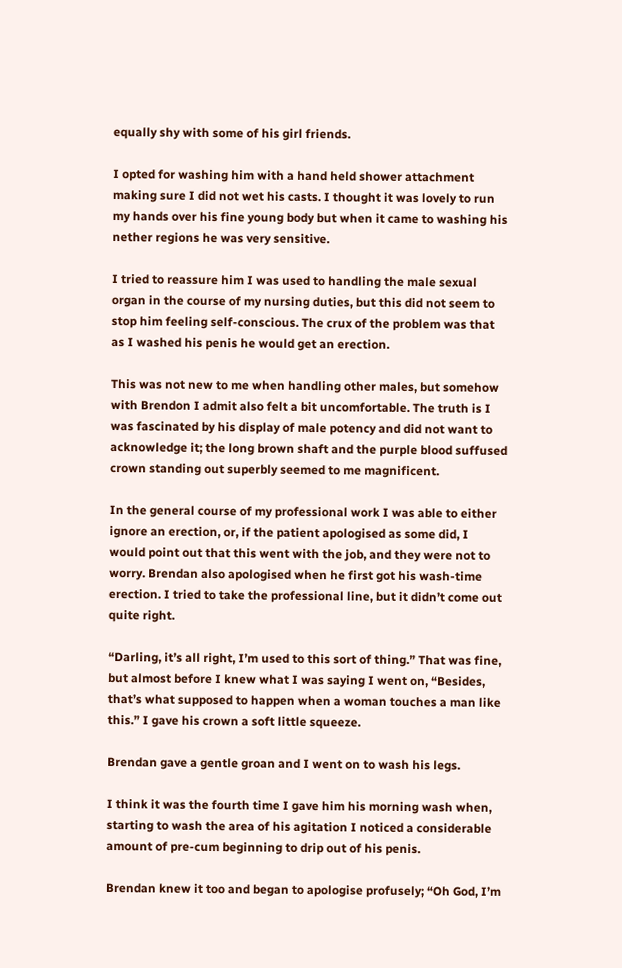equally shy with some of his girl friends.

I opted for washing him with a hand held shower attachment making sure I did not wet his casts. I thought it was lovely to run my hands over his fine young body but when it came to washing his nether regions he was very sensitive.

I tried to reassure him I was used to handling the male sexual organ in the course of my nursing duties, but this did not seem to stop him feeling self-conscious. The crux of the problem was that as I washed his penis he would get an erection.

This was not new to me when handling other males, but somehow with Brendon I admit also felt a bit uncomfortable. The truth is I was fascinated by his display of male potency and did not want to acknowledge it; the long brown shaft and the purple blood suffused crown standing out superbly seemed to me magnificent.

In the general course of my professional work I was able to either ignore an erection, or, if the patient apologised as some did, I would point out that this went with the job, and they were not to worry. Brendan also apologised when he first got his wash-time erection. I tried to take the professional line, but it didn’t come out quite right.

“Darling, it’s all right, I’m used to this sort of thing.” That was fine, but almost before I knew what I was saying I went on, “Besides, that’s what supposed to happen when a woman touches a man like this.” I gave his crown a soft little squeeze.

Brendan gave a gentle groan and I went on to wash his legs.

I think it was the fourth time I gave him his morning wash when, starting to wash the area of his agitation I noticed a considerable amount of pre-cum beginning to drip out of his penis.

Brendan knew it too and began to apologise profusely; “Oh God, I’m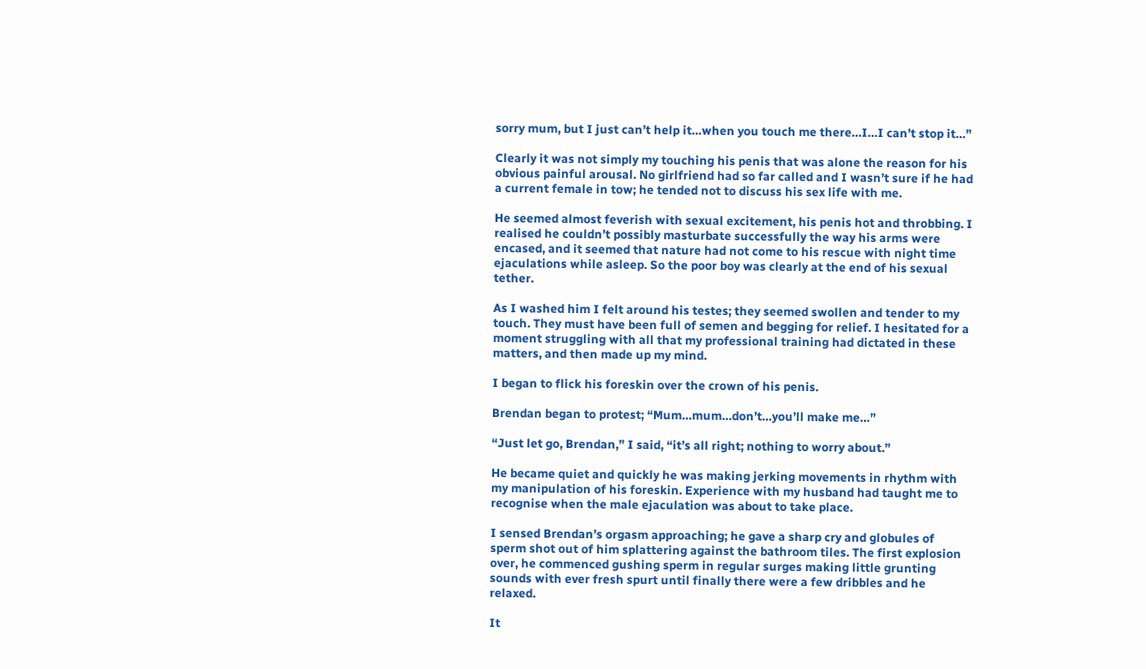sorry mum, but I just can’t help it…when you touch me there…I…I can’t stop it…”

Clearly it was not simply my touching his penis that was alone the reason for his obvious painful arousal. No girlfriend had so far called and I wasn’t sure if he had a current female in tow; he tended not to discuss his sex life with me.

He seemed almost feverish with sexual excitement, his penis hot and throbbing. I realised he couldn’t possibly masturbate successfully the way his arms were encased, and it seemed that nature had not come to his rescue with night time ejaculations while asleep. So the poor boy was clearly at the end of his sexual tether.

As I washed him I felt around his testes; they seemed swollen and tender to my touch. They must have been full of semen and begging for relief. I hesitated for a moment struggling with all that my professional training had dictated in these matters, and then made up my mind.

I began to flick his foreskin over the crown of his penis.

Brendan began to protest; “Mum…mum…don’t…you’ll make me…”

“Just let go, Brendan,” I said, “it’s all right; nothing to worry about.”

He became quiet and quickly he was making jerking movements in rhythm with my manipulation of his foreskin. Experience with my husband had taught me to recognise when the male ejaculation was about to take place.

I sensed Brendan’s orgasm approaching; he gave a sharp cry and globules of sperm shot out of him splattering against the bathroom tiles. The first explosion over, he commenced gushing sperm in regular surges making little grunting sounds with ever fresh spurt until finally there were a few dribbles and he relaxed.

It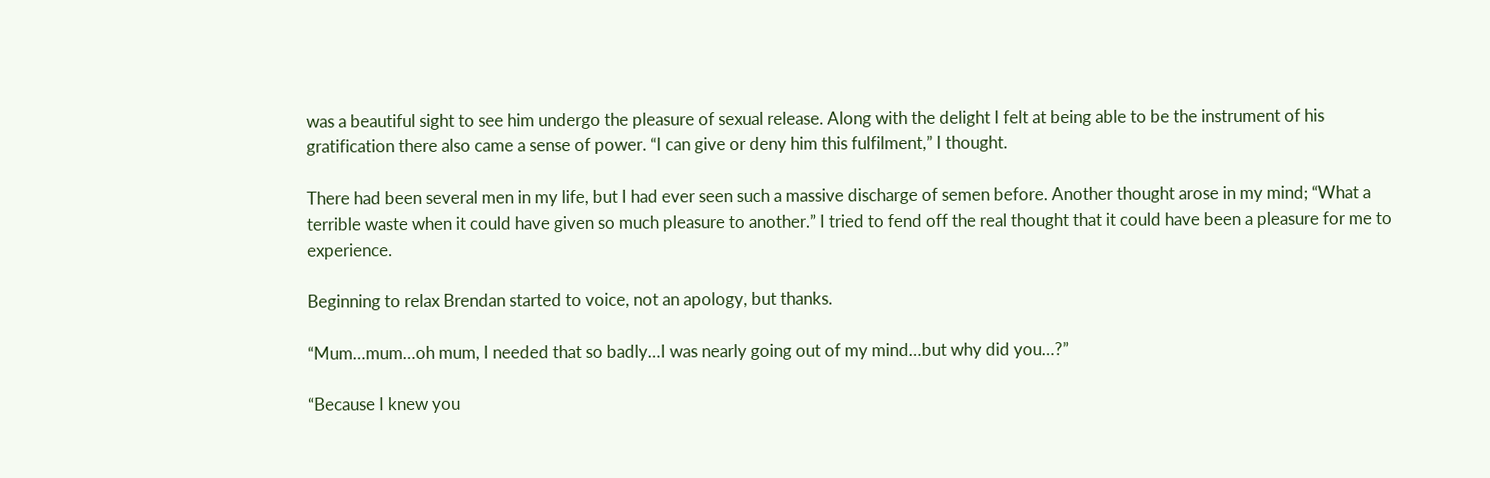was a beautiful sight to see him undergo the pleasure of sexual release. Along with the delight I felt at being able to be the instrument of his gratification there also came a sense of power. “I can give or deny him this fulfilment,” I thought.

There had been several men in my life, but I had ever seen such a massive discharge of semen before. Another thought arose in my mind; “What a terrible waste when it could have given so much pleasure to another.” I tried to fend off the real thought that it could have been a pleasure for me to experience.

Beginning to relax Brendan started to voice, not an apology, but thanks.

“Mum…mum…oh mum, I needed that so badly…I was nearly going out of my mind…but why did you…?”

“Because I knew you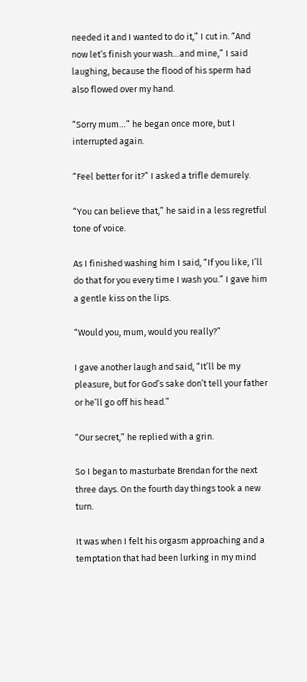needed it and I wanted to do it,” I cut in. “And now let’s finish your wash…and mine,” I said laughing, because the flood of his sperm had also flowed over my hand.

“Sorry mum…” he began once more, but I interrupted again.

“Feel better for it?” I asked a trifle demurely.

“You can believe that,” he said in a less regretful tone of voice.

As I finished washing him I said, “If you like, I’ll do that for you every time I wash you.” I gave him a gentle kiss on the lips.

“Would you, mum, would you really?”

I gave another laugh and said, “It’ll be my pleasure, but for God’s sake don’t tell your father or he’ll go off his head.”

“Our secret,” he replied with a grin.

So I began to masturbate Brendan for the next three days. On the fourth day things took a new turn.

It was when I felt his orgasm approaching and a temptation that had been lurking in my mind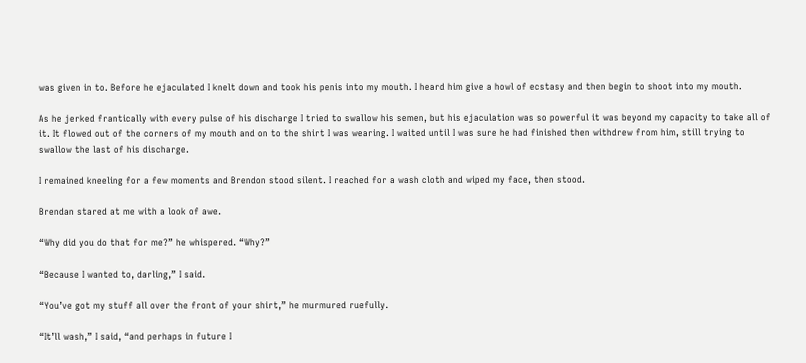was given in to. Before he ejaculated I knelt down and took his penis into my mouth. I heard him give a howl of ecstasy and then begin to shoot into my mouth.

As he jerked frantically with every pulse of his discharge I tried to swallow his semen, but his ejaculation was so powerful it was beyond my capacity to take all of it. It flowed out of the corners of my mouth and on to the shirt I was wearing. I waited until I was sure he had finished then withdrew from him, still trying to swallow the last of his discharge.

I remained kneeling for a few moments and Brendon stood silent. I reached for a wash cloth and wiped my face, then stood.

Brendan stared at me with a look of awe.

“Why did you do that for me?” he whispered. “Why?”

“Because I wanted to, darling,” I said.

“You’ve got my stuff all over the front of your shirt,” he murmured ruefully.

“It’ll wash,” I said, “and perhaps in future I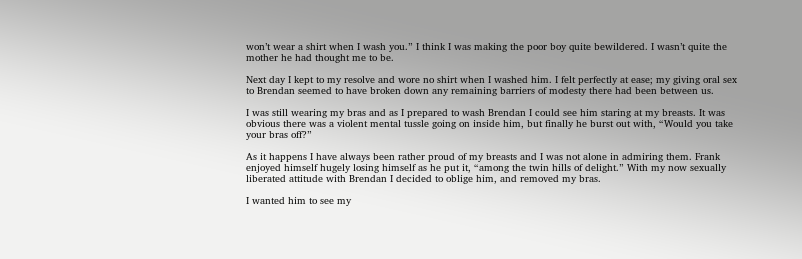won’t wear a shirt when I wash you.” I think I was making the poor boy quite bewildered. I wasn’t quite the mother he had thought me to be.

Next day I kept to my resolve and wore no shirt when I washed him. I felt perfectly at ease; my giving oral sex to Brendan seemed to have broken down any remaining barriers of modesty there had been between us.

I was still wearing my bras and as I prepared to wash Brendan I could see him staring at my breasts. It was obvious there was a violent mental tussle going on inside him, but finally he burst out with, “Would you take your bras off?”

As it happens I have always been rather proud of my breasts and I was not alone in admiring them. Frank enjoyed himself hugely losing himself as he put it, “among the twin hills of delight.” With my now sexually liberated attitude with Brendan I decided to oblige him, and removed my bras.

I wanted him to see my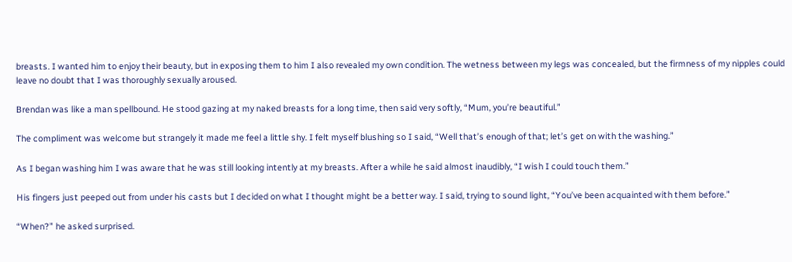breasts. I wanted him to enjoy their beauty, but in exposing them to him I also revealed my own condition. The wetness between my legs was concealed, but the firmness of my nipples could leave no doubt that I was thoroughly sexually aroused.

Brendan was like a man spellbound. He stood gazing at my naked breasts for a long time, then said very softly, “Mum, you’re beautiful.”

The compliment was welcome but strangely it made me feel a little shy. I felt myself blushing so I said, “Well that’s enough of that; let’s get on with the washing.”

As I began washing him I was aware that he was still looking intently at my breasts. After a while he said almost inaudibly, “I wish I could touch them.”

His fingers just peeped out from under his casts but I decided on what I thought might be a better way. I said, trying to sound light, “You’ve been acquainted with them before.”

“When?” he asked surprised.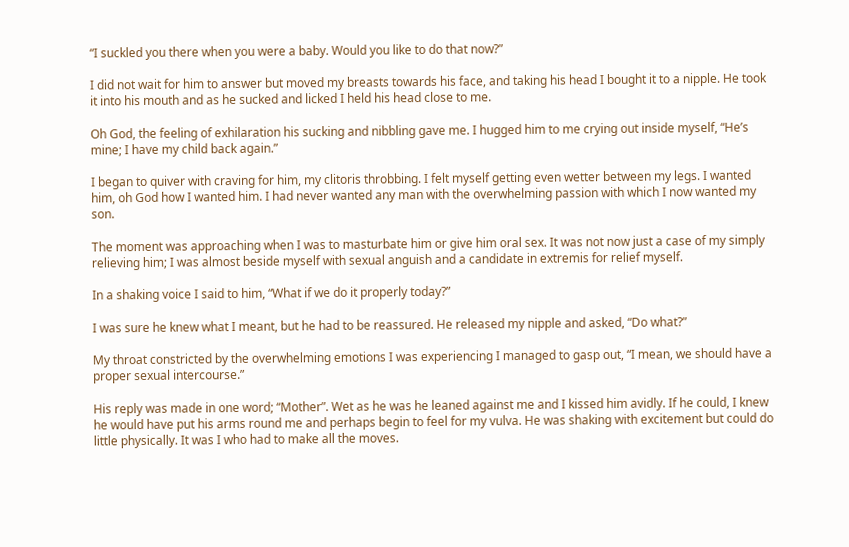“I suckled you there when you were a baby. Would you like to do that now?”

I did not wait for him to answer but moved my breasts towards his face, and taking his head I bought it to a nipple. He took it into his mouth and as he sucked and licked I held his head close to me.

Oh God, the feeling of exhilaration his sucking and nibbling gave me. I hugged him to me crying out inside myself, “He’s mine; I have my child back again.”

I began to quiver with craving for him, my clitoris throbbing. I felt myself getting even wetter between my legs. I wanted him, oh God how I wanted him. I had never wanted any man with the overwhelming passion with which I now wanted my son.

The moment was approaching when I was to masturbate him or give him oral sex. It was not now just a case of my simply relieving him; I was almost beside myself with sexual anguish and a candidate in extremis for relief myself.

In a shaking voice I said to him, “What if we do it properly today?”

I was sure he knew what I meant, but he had to be reassured. He released my nipple and asked, “Do what?”

My throat constricted by the overwhelming emotions I was experiencing I managed to gasp out, “I mean, we should have a proper sexual intercourse.”

His reply was made in one word; “Mother”. Wet as he was he leaned against me and I kissed him avidly. If he could, I knew he would have put his arms round me and perhaps begin to feel for my vulva. He was shaking with excitement but could do little physically. It was I who had to make all the moves.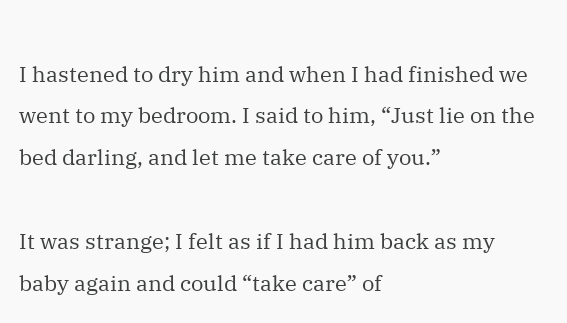I hastened to dry him and when I had finished we went to my bedroom. I said to him, “Just lie on the bed darling, and let me take care of you.”

It was strange; I felt as if I had him back as my baby again and could “take care” of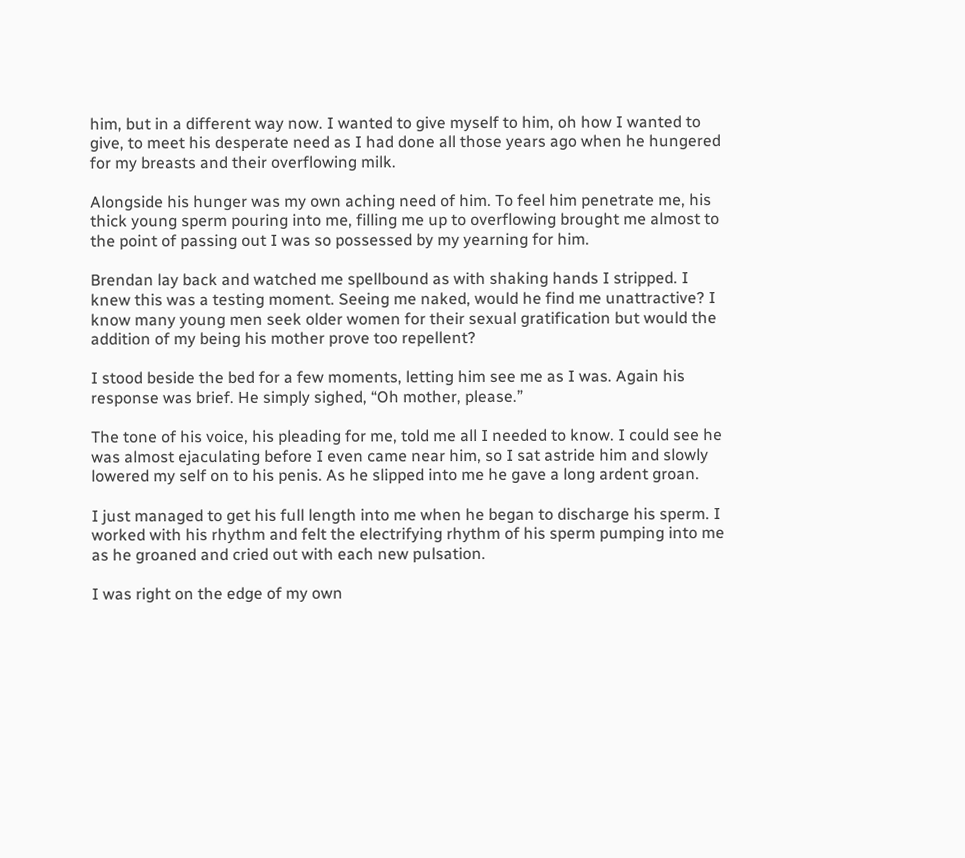him, but in a different way now. I wanted to give myself to him, oh how I wanted to give, to meet his desperate need as I had done all those years ago when he hungered for my breasts and their overflowing milk.

Alongside his hunger was my own aching need of him. To feel him penetrate me, his thick young sperm pouring into me, filling me up to overflowing brought me almost to the point of passing out I was so possessed by my yearning for him.

Brendan lay back and watched me spellbound as with shaking hands I stripped. I knew this was a testing moment. Seeing me naked, would he find me unattractive? I know many young men seek older women for their sexual gratification but would the addition of my being his mother prove too repellent?

I stood beside the bed for a few moments, letting him see me as I was. Again his response was brief. He simply sighed, “Oh mother, please.”

The tone of his voice, his pleading for me, told me all I needed to know. I could see he was almost ejaculating before I even came near him, so I sat astride him and slowly lowered my self on to his penis. As he slipped into me he gave a long ardent groan.

I just managed to get his full length into me when he began to discharge his sperm. I worked with his rhythm and felt the electrifying rhythm of his sperm pumping into me as he groaned and cried out with each new pulsation.

I was right on the edge of my own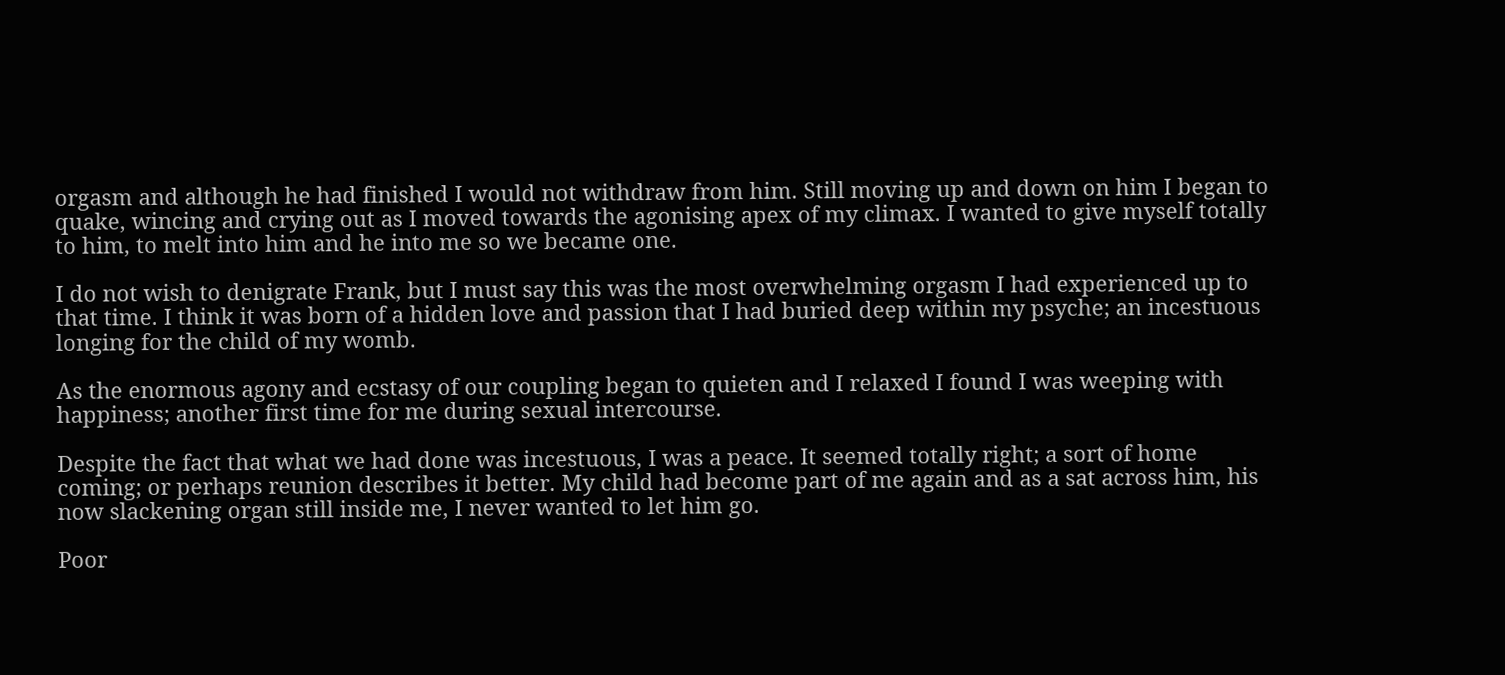orgasm and although he had finished I would not withdraw from him. Still moving up and down on him I began to quake, wincing and crying out as I moved towards the agonising apex of my climax. I wanted to give myself totally to him, to melt into him and he into me so we became one.

I do not wish to denigrate Frank, but I must say this was the most overwhelming orgasm I had experienced up to that time. I think it was born of a hidden love and passion that I had buried deep within my psyche; an incestuous longing for the child of my womb.

As the enormous agony and ecstasy of our coupling began to quieten and I relaxed I found I was weeping with happiness; another first time for me during sexual intercourse.

Despite the fact that what we had done was incestuous, I was a peace. It seemed totally right; a sort of home coming; or perhaps reunion describes it better. My child had become part of me again and as a sat across him, his now slackening organ still inside me, I never wanted to let him go.

Poor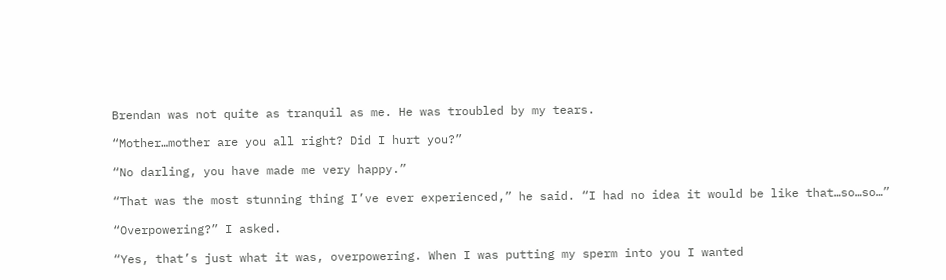Brendan was not quite as tranquil as me. He was troubled by my tears.

“Mother…mother are you all right? Did I hurt you?”

“No darling, you have made me very happy.”

“That was the most stunning thing I’ve ever experienced,” he said. “I had no idea it would be like that…so…so…”

“Overpowering?” I asked.

“Yes, that’s just what it was, overpowering. When I was putting my sperm into you I wanted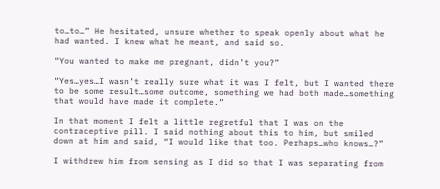to…to…” He hesitated, unsure whether to speak openly about what he had wanted. I knew what he meant, and said so.

“You wanted to make me pregnant, didn’t you?”

“Yes…yes…I wasn’t really sure what it was I felt, but I wanted there to be some result…some outcome, something we had both made…something that would have made it complete.”

In that moment I felt a little regretful that I was on the contraceptive pill. I said nothing about this to him, but smiled down at him and said, “I would like that too. Perhaps…who knows…?”

I withdrew him from sensing as I did so that I was separating from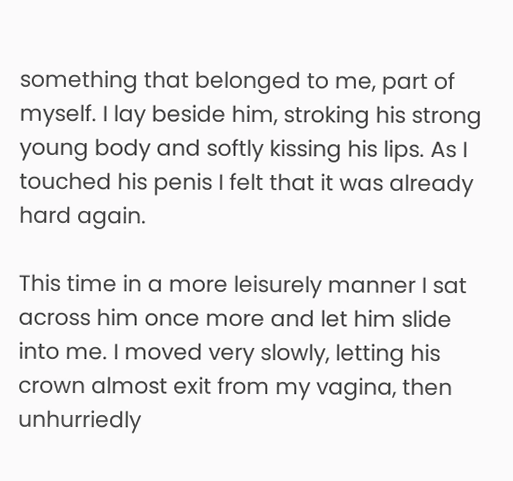something that belonged to me, part of myself. I lay beside him, stroking his strong young body and softly kissing his lips. As I touched his penis I felt that it was already hard again.

This time in a more leisurely manner I sat across him once more and let him slide into me. I moved very slowly, letting his crown almost exit from my vagina, then unhurriedly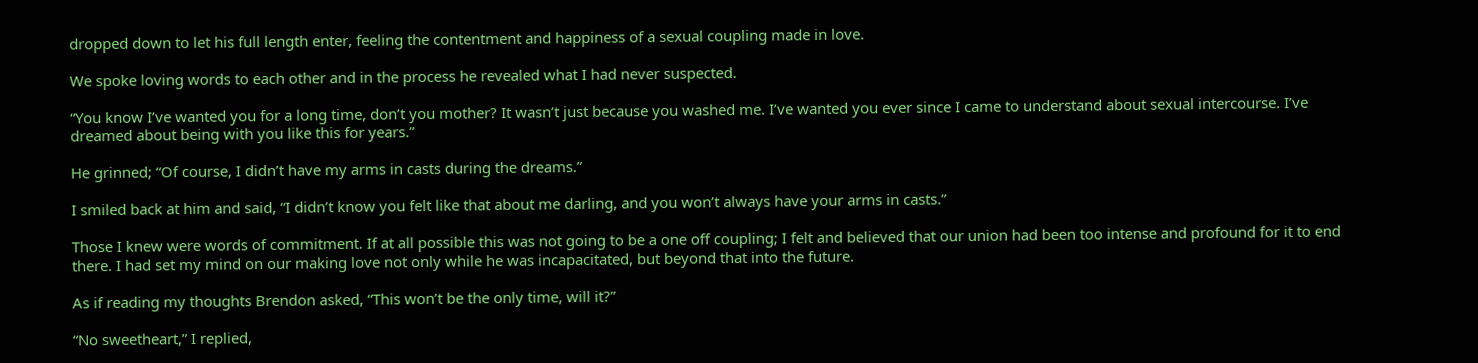dropped down to let his full length enter, feeling the contentment and happiness of a sexual coupling made in love.

We spoke loving words to each other and in the process he revealed what I had never suspected.

“You know I’ve wanted you for a long time, don’t you mother? It wasn’t just because you washed me. I’ve wanted you ever since I came to understand about sexual intercourse. I’ve dreamed about being with you like this for years.”

He grinned; “Of course, I didn’t have my arms in casts during the dreams.”

I smiled back at him and said, “I didn’t know you felt like that about me darling, and you won’t always have your arms in casts.”

Those I knew were words of commitment. If at all possible this was not going to be a one off coupling; I felt and believed that our union had been too intense and profound for it to end there. I had set my mind on our making love not only while he was incapacitated, but beyond that into the future.

As if reading my thoughts Brendon asked, “This won’t be the only time, will it?”

“No sweetheart,” I replied,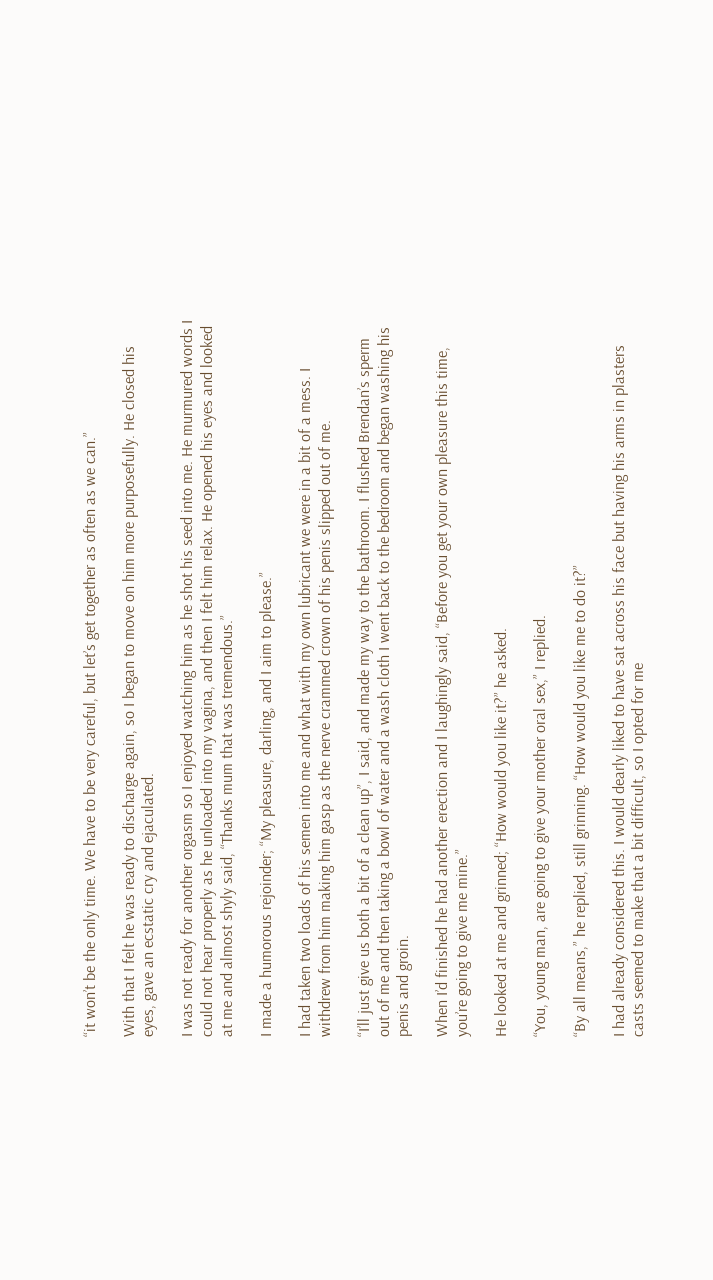“it won’t be the only time. We have to be very careful, but let’s get together as often as we can.”

With that I felt he was ready to discharge again, so I began to move on him more purposefully. He closed his eyes, gave an ecstatic cry and ejaculated.

I was not ready for another orgasm so I enjoyed watching him as he shot his seed into me. He murmured words I could not hear properly as he unloaded into my vagina, and then I felt him relax. He opened his eyes and looked at me and almost shyly said, “Thanks mum that was tremendous.”

I made a humorous rejoinder; “My pleasure, darling, and I aim to please.”

I had taken two loads of his semen into me and what with my own lubricant we were in a bit of a mess. I withdrew from him making him gasp as the nerve crammed crown of his penis slipped out of me.

“I’ll just give us both a bit of a clean up”, I said, and made my way to the bathroom. I flushed Brendan’s sperm out of me and then taking a bowl of water and a wash cloth I went back to the bedroom and began washing his penis and groin.

When I’d finished he had another erection and I laughingly said, “Before you get your own pleasure this time, you’re going to give me mine.”

He looked at me and grinned; “How would you like it?” he asked.

“You, young man, are going to give your mother oral sex,” I replied.

“By all means,” he replied, still grinning. “How would you like me to do it?”

I had already considered this. I would dearly liked to have sat across his face but having his arms in plasters casts seemed to make that a bit difficult, so I opted for me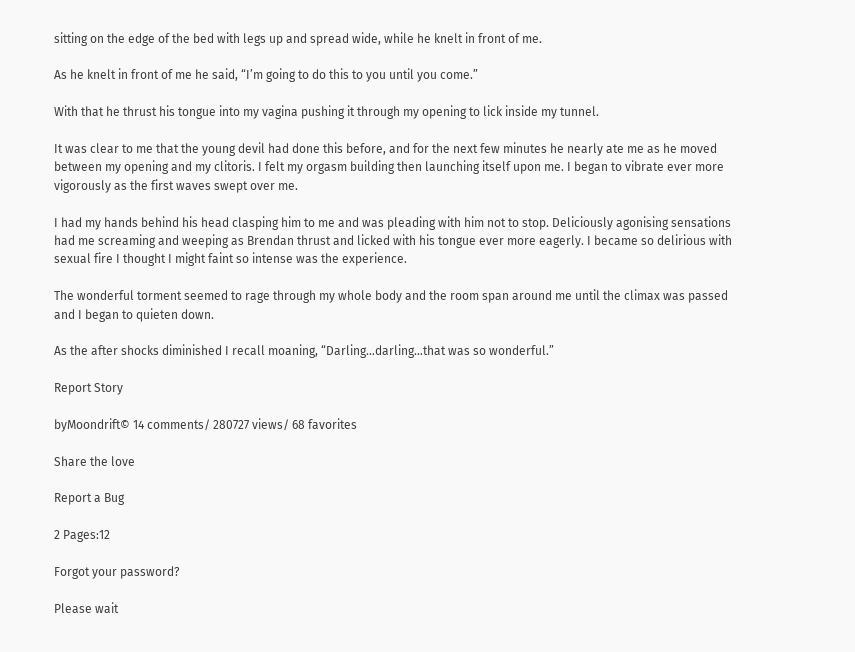sitting on the edge of the bed with legs up and spread wide, while he knelt in front of me.

As he knelt in front of me he said, “I’m going to do this to you until you come.”

With that he thrust his tongue into my vagina pushing it through my opening to lick inside my tunnel.

It was clear to me that the young devil had done this before, and for the next few minutes he nearly ate me as he moved between my opening and my clitoris. I felt my orgasm building then launching itself upon me. I began to vibrate ever more vigorously as the first waves swept over me.

I had my hands behind his head clasping him to me and was pleading with him not to stop. Deliciously agonising sensations had me screaming and weeping as Brendan thrust and licked with his tongue ever more eagerly. I became so delirious with sexual fire I thought I might faint so intense was the experience.

The wonderful torment seemed to rage through my whole body and the room span around me until the climax was passed and I began to quieten down.

As the after shocks diminished I recall moaning, “Darling…darling…that was so wonderful.”

Report Story

byMoondrift© 14 comments/ 280727 views/ 68 favorites

Share the love

Report a Bug

2 Pages:12

Forgot your password?

Please wait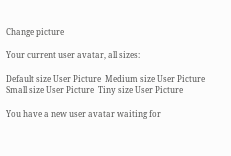Change picture

Your current user avatar, all sizes:

Default size User Picture  Medium size User Picture  Small size User Picture  Tiny size User Picture

You have a new user avatar waiting for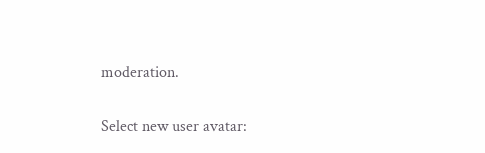moderation.

Select new user avatar: